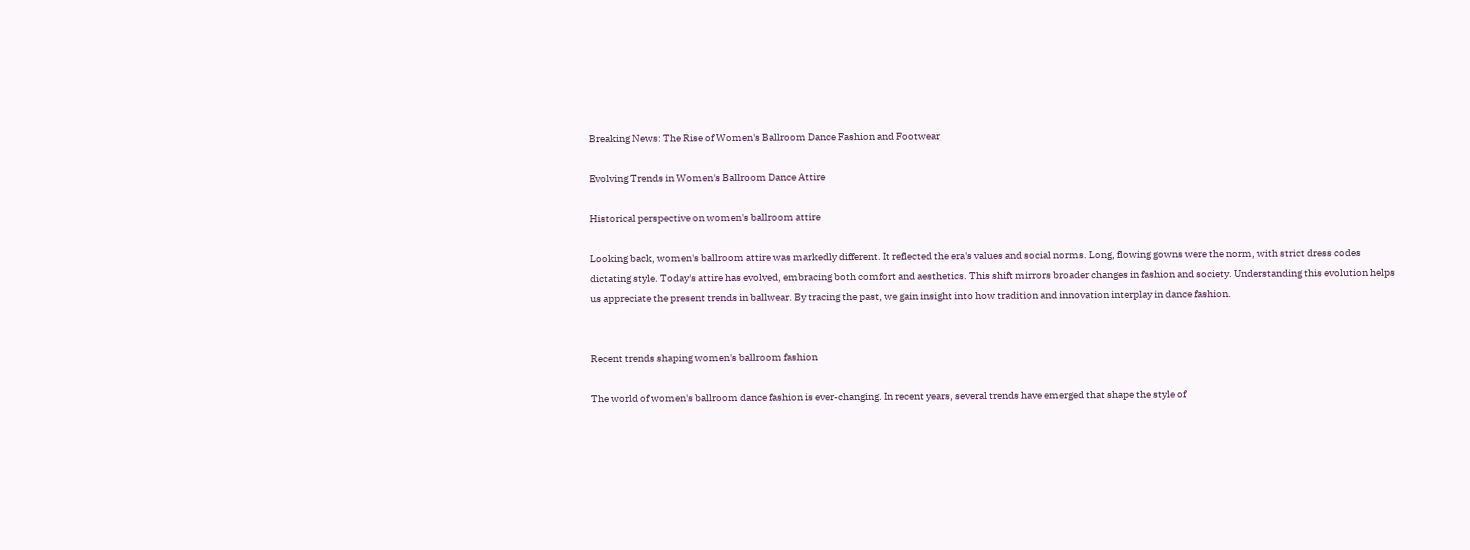Breaking News: The Rise of Women's Ballroom Dance Fashion and Footwear

Evolving Trends in Women's Ballroom Dance Attire

Historical perspective on women's ballroom attire

Looking back, women's ballroom attire was markedly different. It reflected the era's values and social norms. Long, flowing gowns were the norm, with strict dress codes dictating style. Today's attire has evolved, embracing both comfort and aesthetics. This shift mirrors broader changes in fashion and society. Understanding this evolution helps us appreciate the present trends in ballwear. By tracing the past, we gain insight into how tradition and innovation interplay in dance fashion.


Recent trends shaping women's ballroom fashion

The world of women's ballroom dance fashion is ever-changing. In recent years, several trends have emerged that shape the style of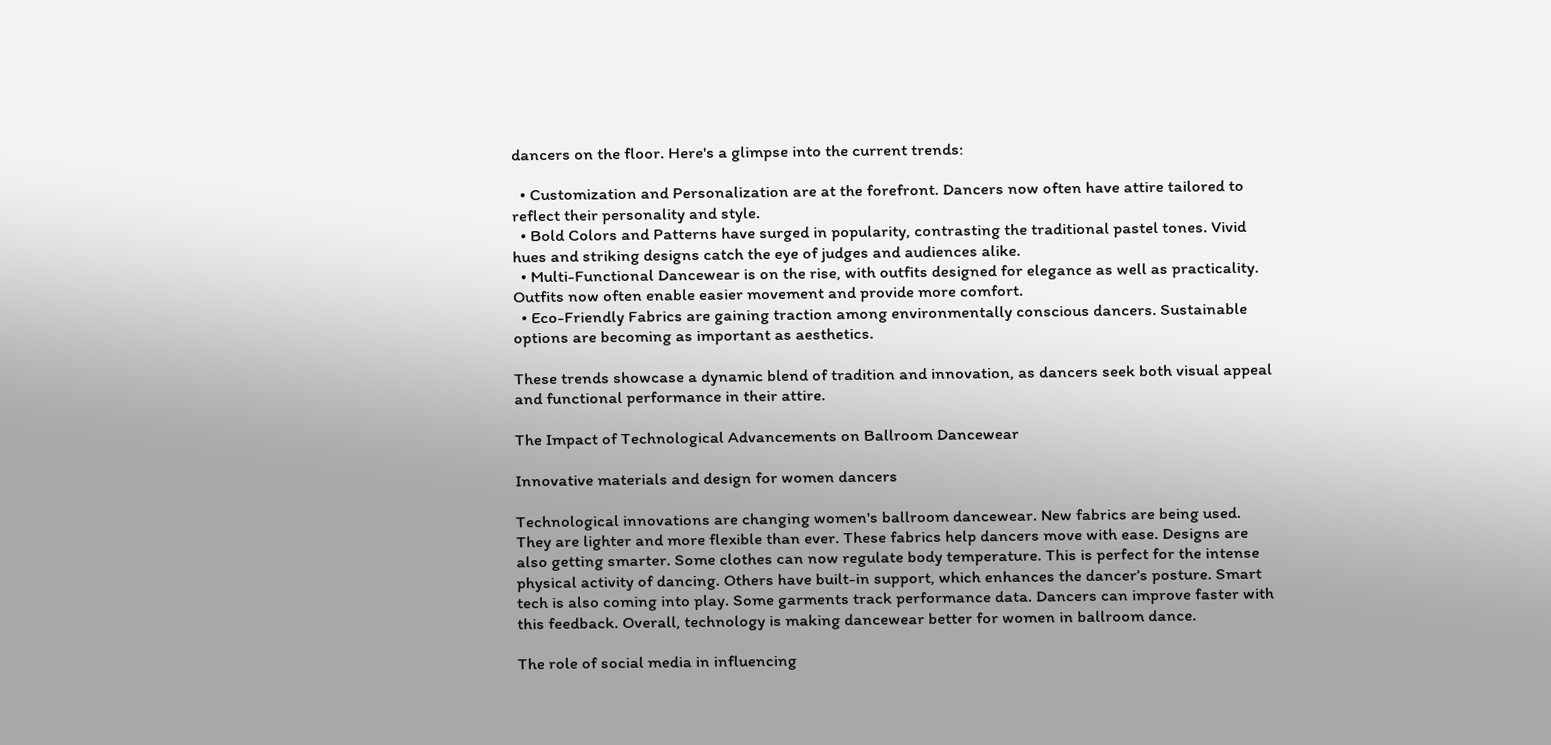dancers on the floor. Here's a glimpse into the current trends:

  • Customization and Personalization are at the forefront. Dancers now often have attire tailored to reflect their personality and style.
  • Bold Colors and Patterns have surged in popularity, contrasting the traditional pastel tones. Vivid hues and striking designs catch the eye of judges and audiences alike.
  • Multi-Functional Dancewear is on the rise, with outfits designed for elegance as well as practicality. Outfits now often enable easier movement and provide more comfort.
  • Eco-Friendly Fabrics are gaining traction among environmentally conscious dancers. Sustainable options are becoming as important as aesthetics.

These trends showcase a dynamic blend of tradition and innovation, as dancers seek both visual appeal and functional performance in their attire.

The Impact of Technological Advancements on Ballroom Dancewear

Innovative materials and design for women dancers

Technological innovations are changing women's ballroom dancewear. New fabrics are being used. They are lighter and more flexible than ever. These fabrics help dancers move with ease. Designs are also getting smarter. Some clothes can now regulate body temperature. This is perfect for the intense physical activity of dancing. Others have built-in support, which enhances the dancer’s posture. Smart tech is also coming into play. Some garments track performance data. Dancers can improve faster with this feedback. Overall, technology is making dancewear better for women in ballroom dance.

The role of social media in influencing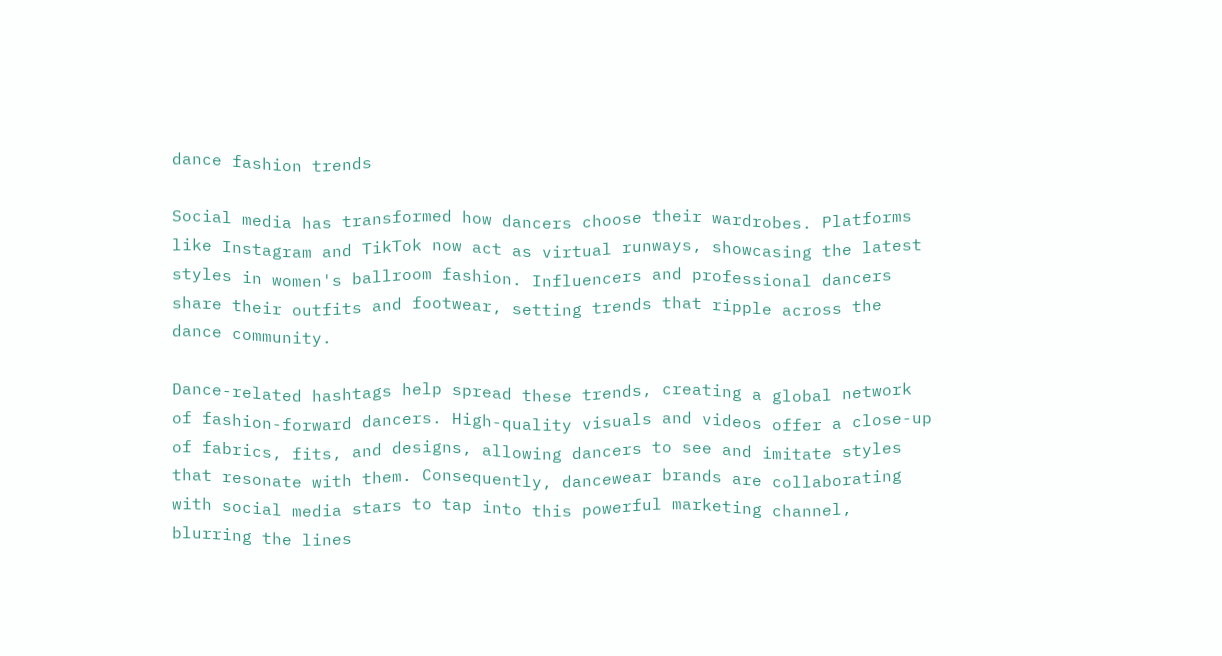dance fashion trends

Social media has transformed how dancers choose their wardrobes. Platforms like Instagram and TikTok now act as virtual runways, showcasing the latest styles in women's ballroom fashion. Influencers and professional dancers share their outfits and footwear, setting trends that ripple across the dance community.

Dance-related hashtags help spread these trends, creating a global network of fashion-forward dancers. High-quality visuals and videos offer a close-up of fabrics, fits, and designs, allowing dancers to see and imitate styles that resonate with them. Consequently, dancewear brands are collaborating with social media stars to tap into this powerful marketing channel, blurring the lines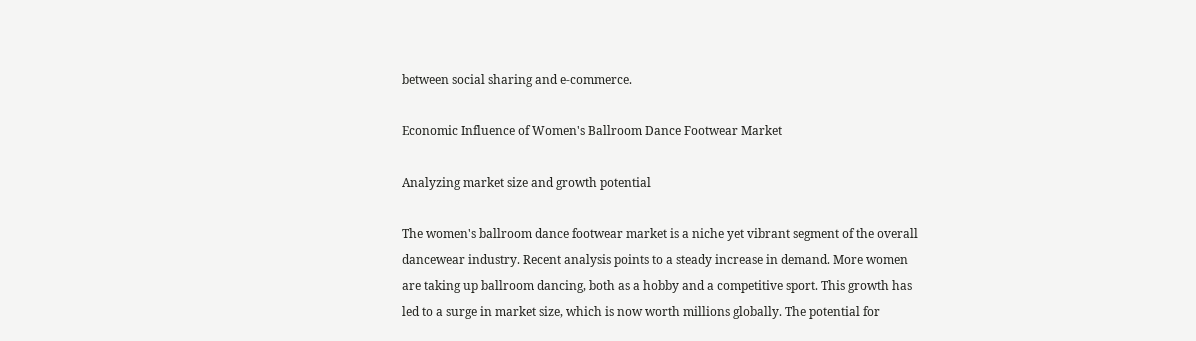between social sharing and e-commerce.

Economic Influence of Women's Ballroom Dance Footwear Market

Analyzing market size and growth potential

The women's ballroom dance footwear market is a niche yet vibrant segment of the overall dancewear industry. Recent analysis points to a steady increase in demand. More women are taking up ballroom dancing, both as a hobby and a competitive sport. This growth has led to a surge in market size, which is now worth millions globally. The potential for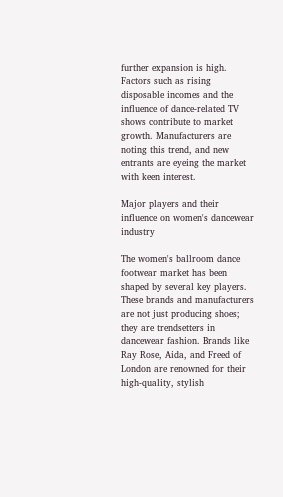further expansion is high. Factors such as rising disposable incomes and the influence of dance-related TV shows contribute to market growth. Manufacturers are noting this trend, and new entrants are eyeing the market with keen interest.

Major players and their influence on women's dancewear industry

The women's ballroom dance footwear market has been shaped by several key players. These brands and manufacturers are not just producing shoes; they are trendsetters in dancewear fashion. Brands like Ray Rose, Aida, and Freed of London are renowned for their high-quality, stylish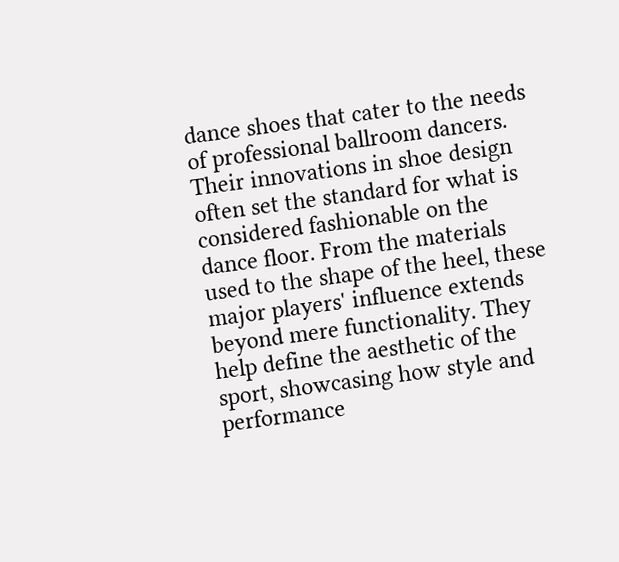dance shoes that cater to the needs of professional ballroom dancers. Their innovations in shoe design often set the standard for what is considered fashionable on the dance floor. From the materials used to the shape of the heel, these major players' influence extends beyond mere functionality. They help define the aesthetic of the sport, showcasing how style and performance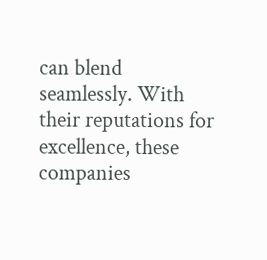can blend seamlessly. With their reputations for excellence, these companies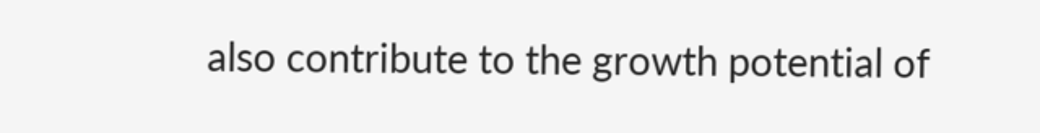also contribute to the growth potential of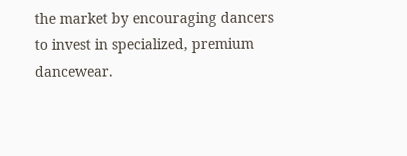the market by encouraging dancers to invest in specialized, premium dancewear.